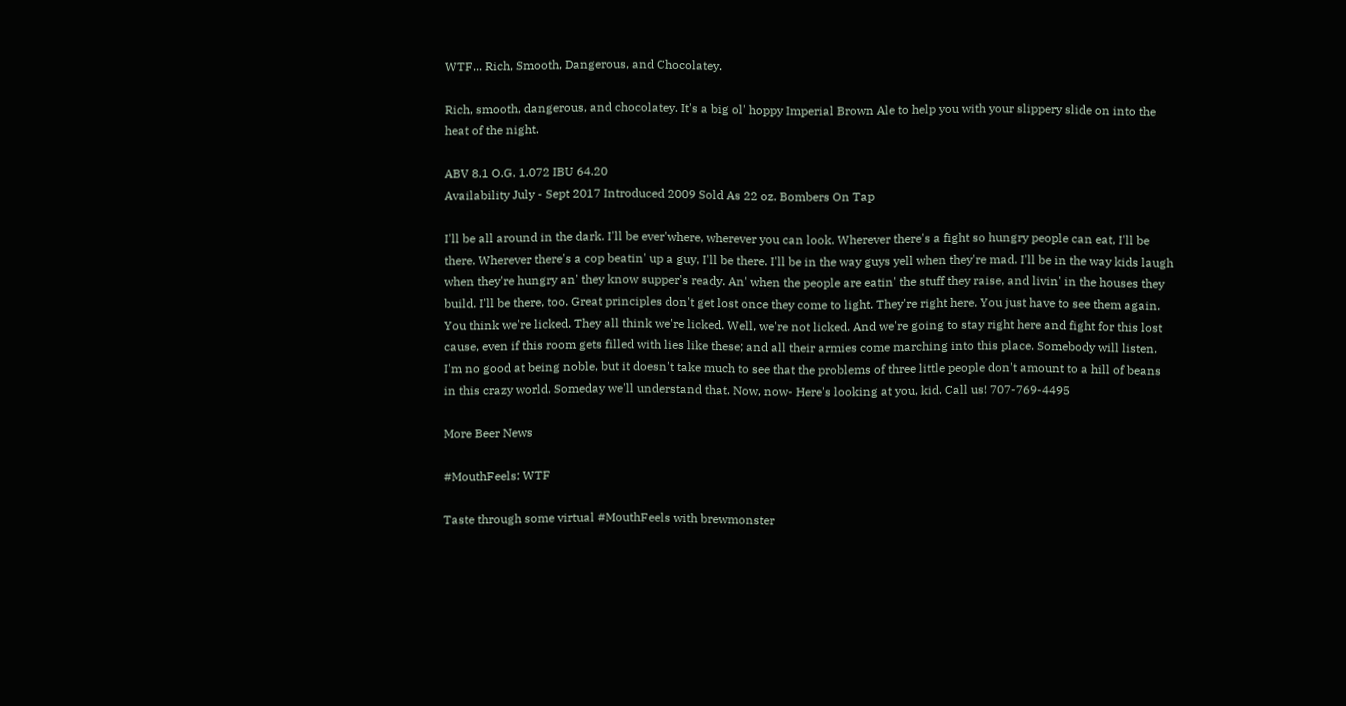WTF... Rich, Smooth, Dangerous, and Chocolatey.

Rich, smooth, dangerous, and chocolatey. It's a big ol' hoppy Imperial Brown Ale to help you with your slippery slide on into the heat of the night.

ABV 8.1 O.G. 1.072 IBU 64.20
Availability July - Sept 2017 Introduced 2009 Sold As 22 oz. Bombers On Tap

I'll be all around in the dark. I'll be ever'where, wherever you can look. Wherever there's a fight so hungry people can eat, I'll be there. Wherever there's a cop beatin' up a guy, I'll be there. I'll be in the way guys yell when they're mad. I'll be in the way kids laugh when they're hungry an' they know supper's ready. An' when the people are eatin' the stuff they raise, and livin' in the houses they build. I'll be there, too. Great principles don't get lost once they come to light. They're right here. You just have to see them again. You think we're licked. They all think we're licked. Well, we're not licked. And we're going to stay right here and fight for this lost cause, even if this room gets filled with lies like these; and all their armies come marching into this place. Somebody will listen. I'm no good at being noble, but it doesn't take much to see that the problems of three little people don't amount to a hill of beans in this crazy world. Someday we'll understand that. Now, now- Here's looking at you, kid. Call us! 707-769-4495

More Beer News

#MouthFeels: WTF

Taste through some virtual #MouthFeels with brewmonster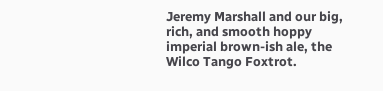Jeremy Marshall and our big, rich, and smooth hoppy imperial brown-ish ale, the Wilco Tango Foxtrot.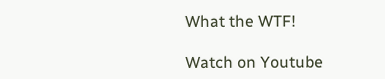What the WTF!

Watch on Youtube